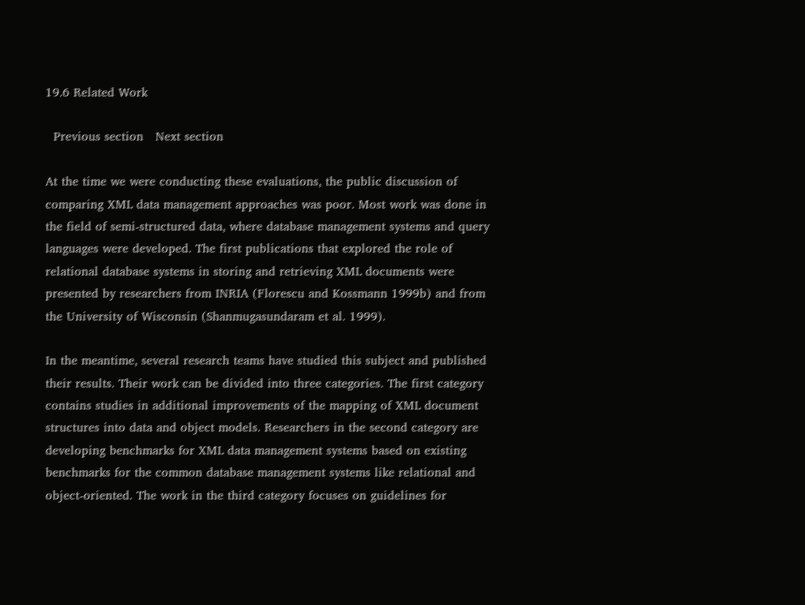19.6 Related Work

  Previous section   Next section

At the time we were conducting these evaluations, the public discussion of comparing XML data management approaches was poor. Most work was done in the field of semi-structured data, where database management systems and query languages were developed. The first publications that explored the role of relational database systems in storing and retrieving XML documents were presented by researchers from INRIA (Florescu and Kossmann 1999b) and from the University of Wisconsin (Shanmugasundaram et al. 1999).

In the meantime, several research teams have studied this subject and published their results. Their work can be divided into three categories. The first category contains studies in additional improvements of the mapping of XML document structures into data and object models. Researchers in the second category are developing benchmarks for XML data management systems based on existing benchmarks for the common database management systems like relational and object-oriented. The work in the third category focuses on guidelines for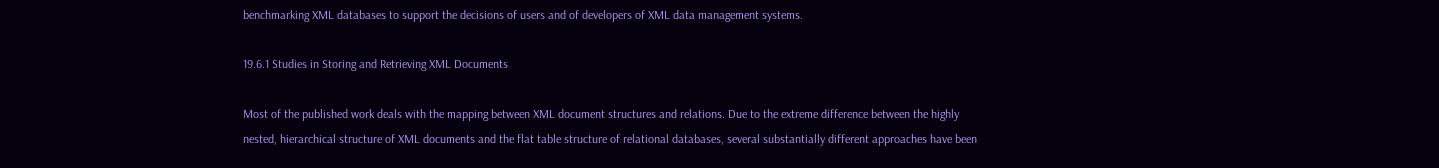benchmarking XML databases to support the decisions of users and of developers of XML data management systems.

19.6.1 Studies in Storing and Retrieving XML Documents

Most of the published work deals with the mapping between XML document structures and relations. Due to the extreme difference between the highly nested, hierarchical structure of XML documents and the flat table structure of relational databases, several substantially different approaches have been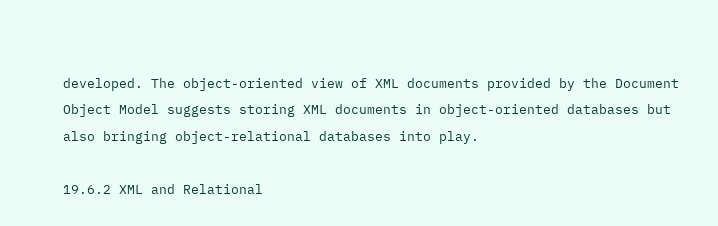developed. The object-oriented view of XML documents provided by the Document Object Model suggests storing XML documents in object-oriented databases but also bringing object-relational databases into play.

19.6.2 XML and Relational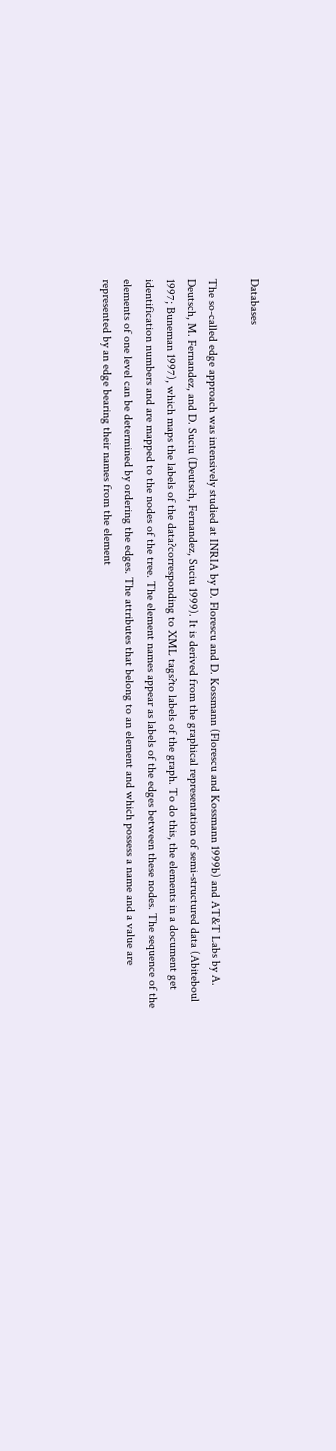Databases

The so-called edge approach was intensively studied at INRIA by D. Florescu and D. Kossmann (Florescu and Kossmann 1999b) and AT&T Labs by A. Deutsch, M. Fernandez, and D. Suciu (Deutsch, Fernandez, Suciu 1999). It is derived from the graphical representation of semi-structured data (Abiteboul 1997; Buneman 1997), which maps the labels of the data?corresponding to XML tags?to labels of the graph. To do this, the elements in a document get identification numbers and are mapped to the nodes of the tree. The element names appear as labels of the edges between these nodes. The sequence of the elements of one level can be determined by ordering the edges. The attributes that belong to an element and which possess a name and a value are represented by an edge bearing their names from the element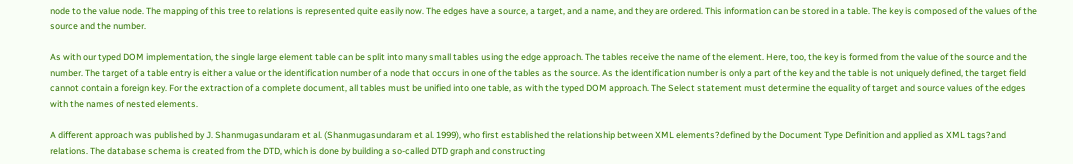node to the value node. The mapping of this tree to relations is represented quite easily now. The edges have a source, a target, and a name, and they are ordered. This information can be stored in a table. The key is composed of the values of the source and the number.

As with our typed DOM implementation, the single large element table can be split into many small tables using the edge approach. The tables receive the name of the element. Here, too, the key is formed from the value of the source and the number. The target of a table entry is either a value or the identification number of a node that occurs in one of the tables as the source. As the identification number is only a part of the key and the table is not uniquely defined, the target field cannot contain a foreign key. For the extraction of a complete document, all tables must be unified into one table, as with the typed DOM approach. The Select statement must determine the equality of target and source values of the edges with the names of nested elements.

A different approach was published by J. Shanmugasundaram et al. (Shanmugasundaram et al. 1999), who first established the relationship between XML elements?defined by the Document Type Definition and applied as XML tags?and relations. The database schema is created from the DTD, which is done by building a so-called DTD graph and constructing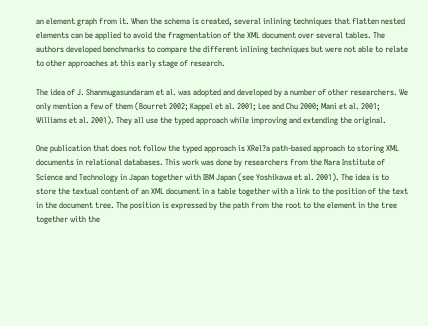an element graph from it. When the schema is created, several inlining techniques that flatten nested elements can be applied to avoid the fragmentation of the XML document over several tables. The authors developed benchmarks to compare the different inlining techniques but were not able to relate to other approaches at this early stage of research.

The idea of J. Shanmugasundaram et al. was adopted and developed by a number of other researchers. We only mention a few of them (Bourret 2002; Kappel et al. 2001; Lee and Chu 2000; Mani et al. 2001; Williams et al. 2001). They all use the typed approach while improving and extending the original.

One publication that does not follow the typed approach is XRel?a path-based approach to storing XML documents in relational databases. This work was done by researchers from the Nara Institute of Science and Technology in Japan together with IBM Japan (see Yoshikawa et al. 2001). The idea is to store the textual content of an XML document in a table together with a link to the position of the text in the document tree. The position is expressed by the path from the root to the element in the tree together with the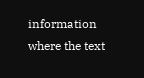information where the text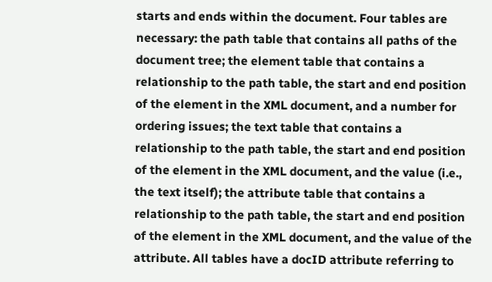starts and ends within the document. Four tables are necessary: the path table that contains all paths of the document tree; the element table that contains a relationship to the path table, the start and end position of the element in the XML document, and a number for ordering issues; the text table that contains a relationship to the path table, the start and end position of the element in the XML document, and the value (i.e., the text itself); the attribute table that contains a relationship to the path table, the start and end position of the element in the XML document, and the value of the attribute. All tables have a docID attribute referring to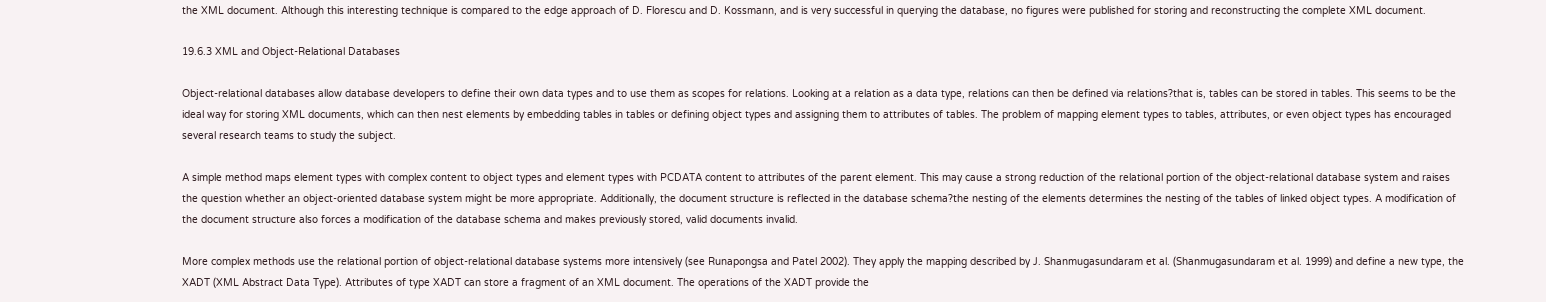the XML document. Although this interesting technique is compared to the edge approach of D. Florescu and D. Kossmann, and is very successful in querying the database, no figures were published for storing and reconstructing the complete XML document.

19.6.3 XML and Object-Relational Databases

Object-relational databases allow database developers to define their own data types and to use them as scopes for relations. Looking at a relation as a data type, relations can then be defined via relations?that is, tables can be stored in tables. This seems to be the ideal way for storing XML documents, which can then nest elements by embedding tables in tables or defining object types and assigning them to attributes of tables. The problem of mapping element types to tables, attributes, or even object types has encouraged several research teams to study the subject.

A simple method maps element types with complex content to object types and element types with PCDATA content to attributes of the parent element. This may cause a strong reduction of the relational portion of the object-relational database system and raises the question whether an object-oriented database system might be more appropriate. Additionally, the document structure is reflected in the database schema?the nesting of the elements determines the nesting of the tables of linked object types. A modification of the document structure also forces a modification of the database schema and makes previously stored, valid documents invalid.

More complex methods use the relational portion of object-relational database systems more intensively (see Runapongsa and Patel 2002). They apply the mapping described by J. Shanmugasundaram et al. (Shanmugasundaram et al. 1999) and define a new type, the XADT (XML Abstract Data Type). Attributes of type XADT can store a fragment of an XML document. The operations of the XADT provide the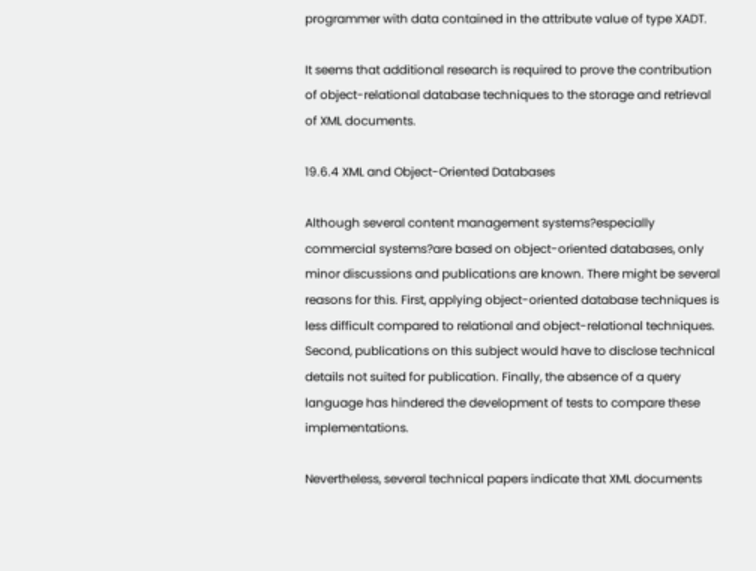programmer with data contained in the attribute value of type XADT.

It seems that additional research is required to prove the contribution of object-relational database techniques to the storage and retrieval of XML documents.

19.6.4 XML and Object-Oriented Databases

Although several content management systems?especially commercial systems?are based on object-oriented databases, only minor discussions and publications are known. There might be several reasons for this. First, applying object-oriented database techniques is less difficult compared to relational and object-relational techniques. Second, publications on this subject would have to disclose technical details not suited for publication. Finally, the absence of a query language has hindered the development of tests to compare these implementations.

Nevertheless, several technical papers indicate that XML documents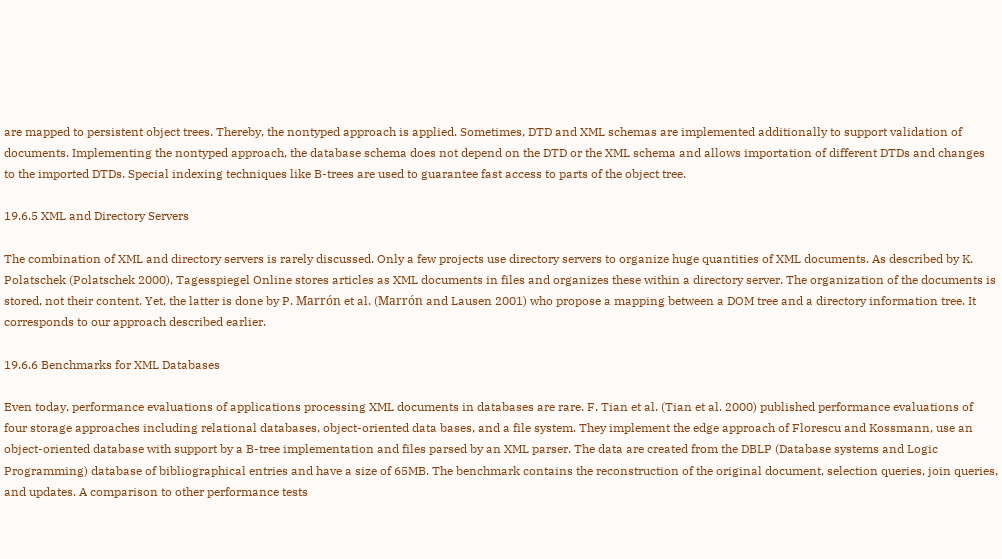are mapped to persistent object trees. Thereby, the nontyped approach is applied. Sometimes, DTD and XML schemas are implemented additionally to support validation of documents. Implementing the nontyped approach, the database schema does not depend on the DTD or the XML schema and allows importation of different DTDs and changes to the imported DTDs. Special indexing techniques like B-trees are used to guarantee fast access to parts of the object tree.

19.6.5 XML and Directory Servers

The combination of XML and directory servers is rarely discussed. Only a few projects use directory servers to organize huge quantities of XML documents. As described by K. Polatschek (Polatschek 2000), Tagesspiegel Online stores articles as XML documents in files and organizes these within a directory server. The organization of the documents is stored, not their content. Yet, the latter is done by P. Marrón et al. (Marrón and Lausen 2001) who propose a mapping between a DOM tree and a directory information tree. It corresponds to our approach described earlier.

19.6.6 Benchmarks for XML Databases

Even today, performance evaluations of applications processing XML documents in databases are rare. F. Tian et al. (Tian et al. 2000) published performance evaluations of four storage approaches including relational databases, object-oriented data bases, and a file system. They implement the edge approach of Florescu and Kossmann, use an object-oriented database with support by a B-tree implementation and files parsed by an XML parser. The data are created from the DBLP (Database systems and Logic Programming) database of bibliographical entries and have a size of 65MB. The benchmark contains the reconstruction of the original document, selection queries, join queries, and updates. A comparison to other performance tests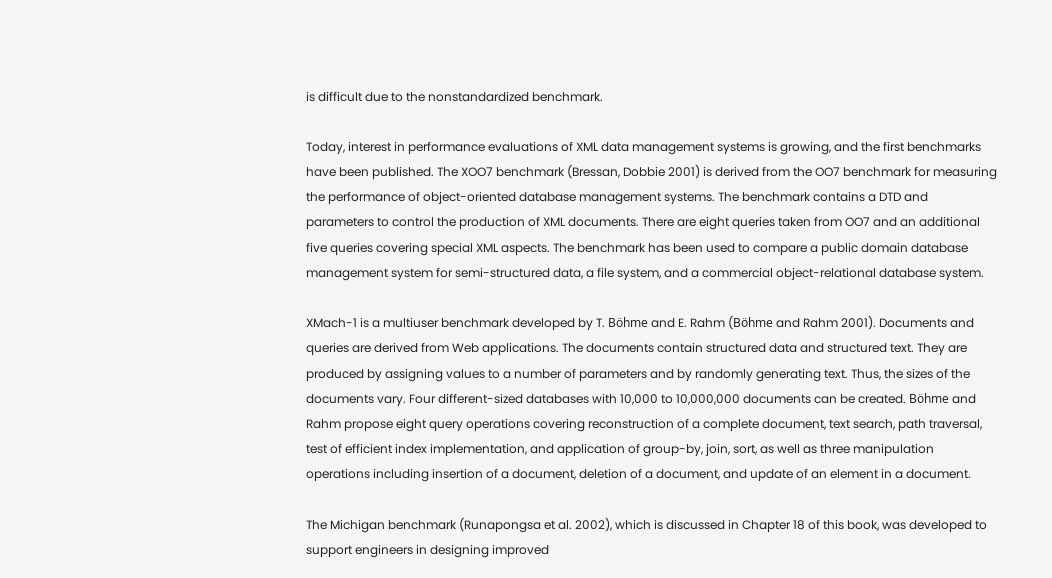is difficult due to the nonstandardized benchmark.

Today, interest in performance evaluations of XML data management systems is growing, and the first benchmarks have been published. The XOO7 benchmark (Bressan, Dobbie 2001) is derived from the OO7 benchmark for measuring the performance of object-oriented database management systems. The benchmark contains a DTD and parameters to control the production of XML documents. There are eight queries taken from OO7 and an additional five queries covering special XML aspects. The benchmark has been used to compare a public domain database management system for semi-structured data, a file system, and a commercial object-relational database system.

XMach-1 is a multiuser benchmark developed by T. Böhme and E. Rahm (Böhme and Rahm 2001). Documents and queries are derived from Web applications. The documents contain structured data and structured text. They are produced by assigning values to a number of parameters and by randomly generating text. Thus, the sizes of the documents vary. Four different-sized databases with 10,000 to 10,000,000 documents can be created. Böhme and Rahm propose eight query operations covering reconstruction of a complete document, text search, path traversal, test of efficient index implementation, and application of group-by, join, sort, as well as three manipulation operations including insertion of a document, deletion of a document, and update of an element in a document.

The Michigan benchmark (Runapongsa et al. 2002), which is discussed in Chapter 18 of this book, was developed to support engineers in designing improved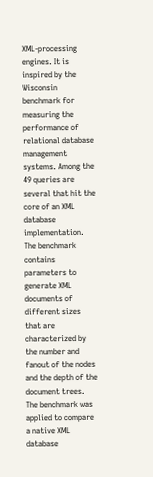XML-processing engines. It is inspired by the Wisconsin benchmark for measuring the performance of relational database management systems. Among the 49 queries are several that hit the core of an XML database implementation. The benchmark contains parameters to generate XML documents of different sizes that are characterized by the number and fanout of the nodes and the depth of the document trees. The benchmark was applied to compare a native XML database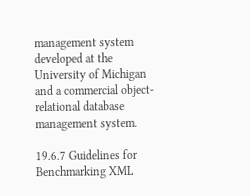management system developed at the University of Michigan and a commercial object-relational database management system.

19.6.7 Guidelines for Benchmarking XML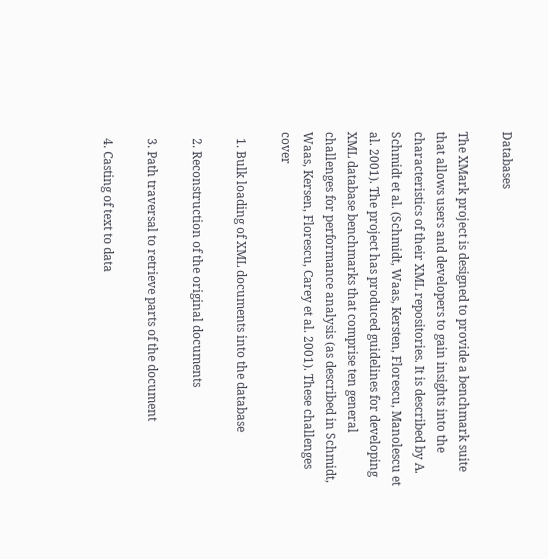Databases

The XMark project is designed to provide a benchmark suite that allows users and developers to gain insights into the characteristics of their XML repositories. It is described by A. Schmidt et al. (Schmidt, Waas, Kersten, Florescu, Manolescu et al. 2001). The project has produced guidelines for developing XML database benchmarks that comprise ten general challenges for performance analysis (as described in Schmidt, Waas, Kersen, Florescu, Carey et al. 2001). These challenges cover

  1. Bulk loading of XML documents into the database

  2. Reconstruction of the original documents

  3. Path traversal to retrieve parts of the document

  4. Casting of text to data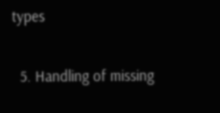types

  5. Handling of missing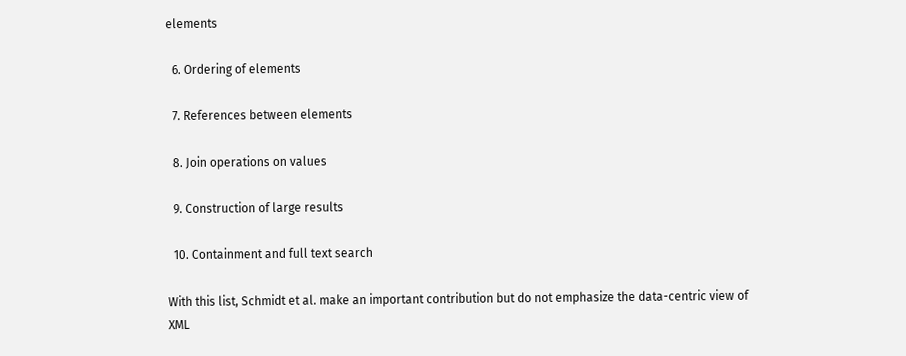elements

  6. Ordering of elements

  7. References between elements

  8. Join operations on values

  9. Construction of large results

  10. Containment and full text search

With this list, Schmidt et al. make an important contribution but do not emphasize the data-centric view of XML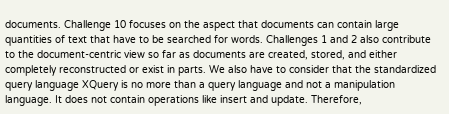documents. Challenge 10 focuses on the aspect that documents can contain large quantities of text that have to be searched for words. Challenges 1 and 2 also contribute to the document-centric view so far as documents are created, stored, and either completely reconstructed or exist in parts. We also have to consider that the standardized query language XQuery is no more than a query language and not a manipulation language. It does not contain operations like insert and update. Therefore,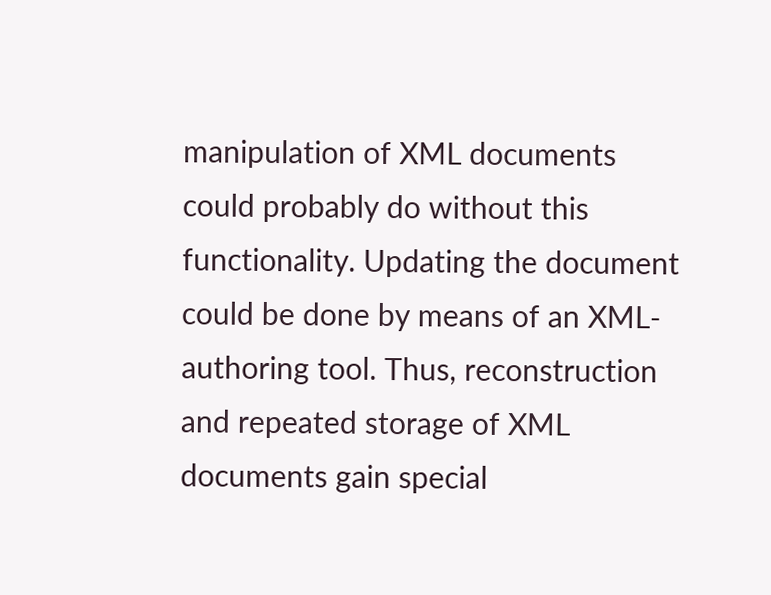manipulation of XML documents could probably do without this functionality. Updating the document could be done by means of an XML-authoring tool. Thus, reconstruction and repeated storage of XML documents gain special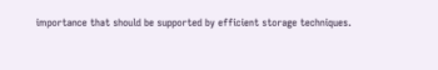importance that should be supported by efficient storage techniques.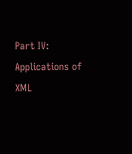Part IV: Applications of XML